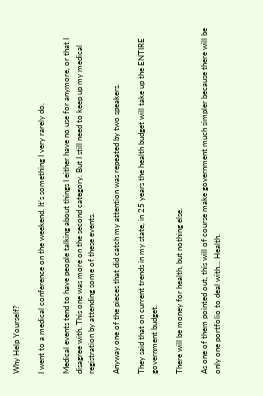Why Help Yourself?

I went to a medical conference on the weekend. It’s something I very rarely do.

Medical events tend to have people talking about things I either have no use for anymore, or that I disagree with. This one was more on the second category. But I still need to keep up my medical registration by attending some of these events.

Anyway one of the pieces that did catch my attention was repeated by two speakers.

They said that on current trends in my state, in 25 years the health budget will take up the ENTIRE government budget.

There will be money for health, but nothing else.

As one of them pointed out, this will of course make government much simpler because there will be only one portfolio to deal with… Health.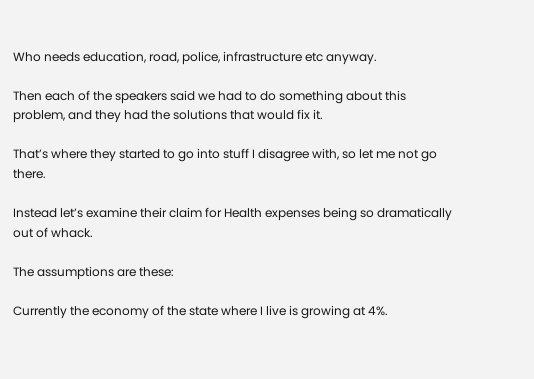Who needs education, road, police, infrastructure etc anyway.

Then each of the speakers said we had to do something about this problem, and they had the solutions that would fix it.

That’s where they started to go into stuff I disagree with, so let me not go there.

Instead let’s examine their claim for Health expenses being so dramatically out of whack.

The assumptions are these:

Currently the economy of the state where I live is growing at 4%.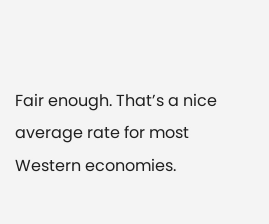Fair enough. That’s a nice average rate for most Western economies.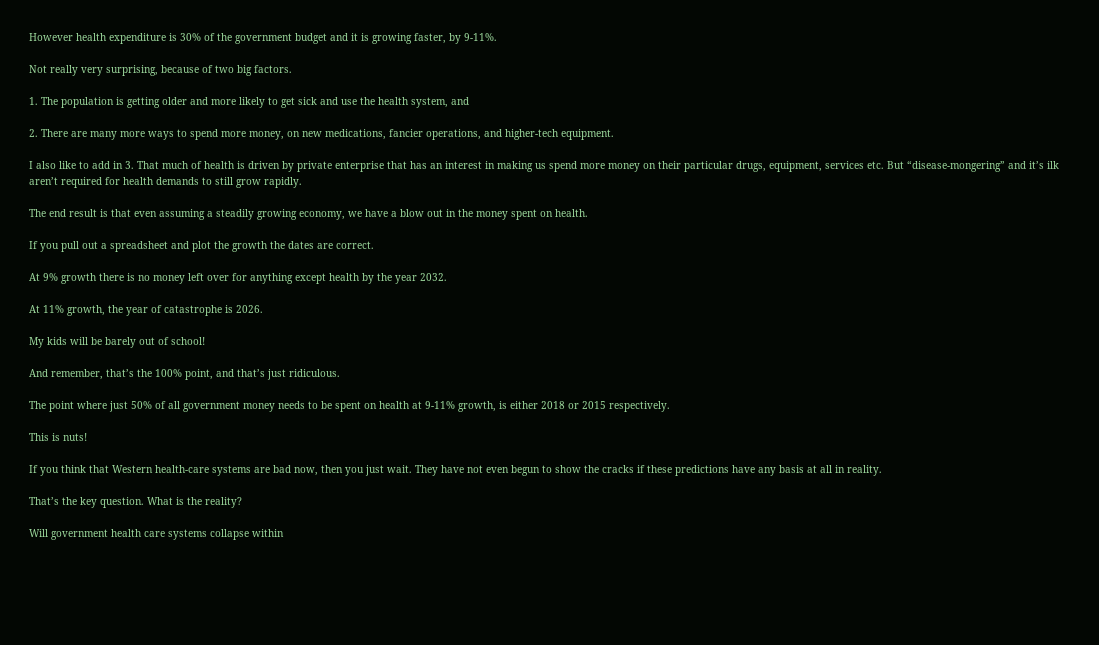However health expenditure is 30% of the government budget and it is growing faster, by 9-11%.

Not really very surprising, because of two big factors.

1. The population is getting older and more likely to get sick and use the health system, and

2. There are many more ways to spend more money, on new medications, fancier operations, and higher-tech equipment.

I also like to add in 3. That much of health is driven by private enterprise that has an interest in making us spend more money on their particular drugs, equipment, services etc. But “disease-mongering” and it’s ilk aren’t required for health demands to still grow rapidly.

The end result is that even assuming a steadily growing economy, we have a blow out in the money spent on health.

If you pull out a spreadsheet and plot the growth the dates are correct.

At 9% growth there is no money left over for anything except health by the year 2032.

At 11% growth, the year of catastrophe is 2026.

My kids will be barely out of school!

And remember, that’s the 100% point, and that’s just ridiculous.

The point where just 50% of all government money needs to be spent on health at 9-11% growth, is either 2018 or 2015 respectively.

This is nuts!

If you think that Western health-care systems are bad now, then you just wait. They have not even begun to show the cracks if these predictions have any basis at all in reality.

That’s the key question. What is the reality?

Will government health care systems collapse within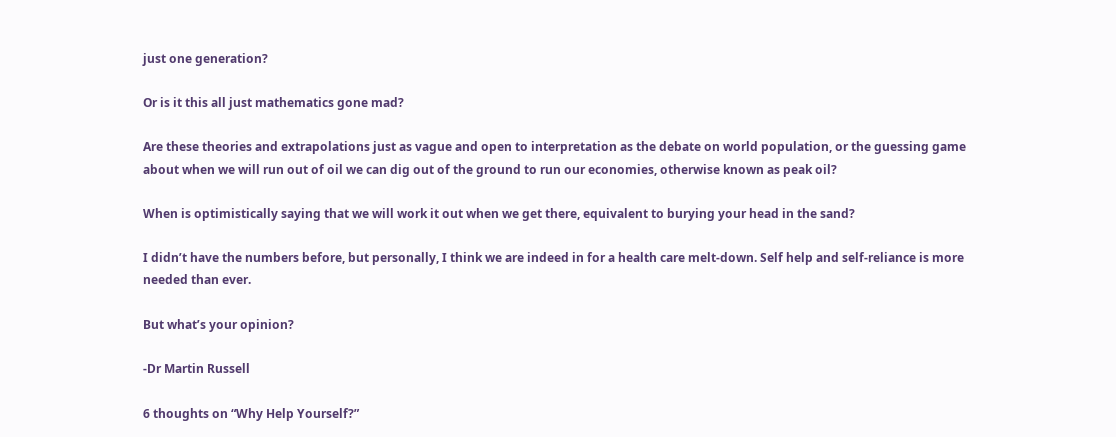just one generation?

Or is it this all just mathematics gone mad?

Are these theories and extrapolations just as vague and open to interpretation as the debate on world population, or the guessing game about when we will run out of oil we can dig out of the ground to run our economies, otherwise known as peak oil?

When is optimistically saying that we will work it out when we get there, equivalent to burying your head in the sand?

I didn’t have the numbers before, but personally, I think we are indeed in for a health care melt-down. Self help and self-reliance is more needed than ever.

But what’s your opinion?

-Dr Martin Russell

6 thoughts on “Why Help Yourself?”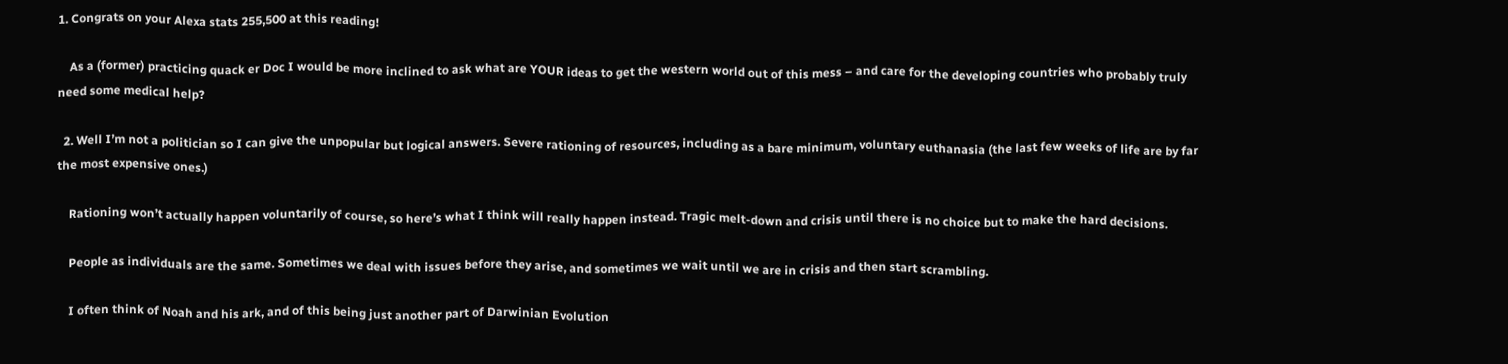1. Congrats on your Alexa stats 255,500 at this reading!

    As a (former) practicing quack er Doc I would be more inclined to ask what are YOUR ideas to get the western world out of this mess – and care for the developing countries who probably truly need some medical help?

  2. Well I’m not a politician so I can give the unpopular but logical answers. Severe rationing of resources, including as a bare minimum, voluntary euthanasia (the last few weeks of life are by far the most expensive ones.)

    Rationing won’t actually happen voluntarily of course, so here’s what I think will really happen instead. Tragic melt-down and crisis until there is no choice but to make the hard decisions.

    People as individuals are the same. Sometimes we deal with issues before they arise, and sometimes we wait until we are in crisis and then start scrambling.

    I often think of Noah and his ark, and of this being just another part of Darwinian Evolution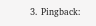3. Pingback: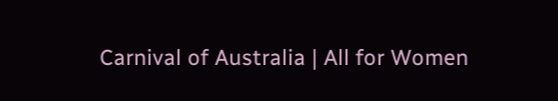Carnival of Australia | All for Women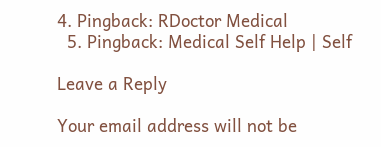4. Pingback: RDoctor Medical
  5. Pingback: Medical Self Help | Self

Leave a Reply

Your email address will not be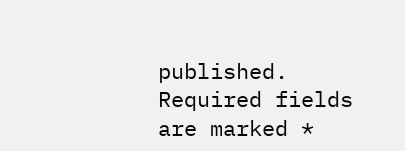published. Required fields are marked *